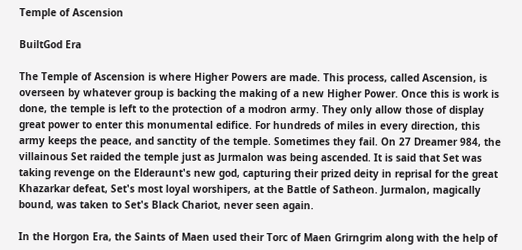Temple of Ascension

BuiltGod Era

The Temple of Ascension is where Higher Powers are made. This process, called Ascension, is overseen by whatever group is backing the making of a new Higher Power. Once this is work is done, the temple is left to the protection of a modron army. They only allow those of display great power to enter this monumental edifice. For hundreds of miles in every direction, this army keeps the peace, and sanctity of the temple. Sometimes they fail. On 27 Dreamer 984, the villainous Set raided the temple just as Jurmalon was being ascended. It is said that Set was taking revenge on the Elderaunt's new god, capturing their prized deity in reprisal for the great Khazarkar defeat, Set's most loyal worshipers, at the Battle of Satheon. Jurmalon, magically bound, was taken to Set's Black Chariot, never seen again.

In the Horgon Era, the Saints of Maen used their Torc of Maen Grirngrim along with the help of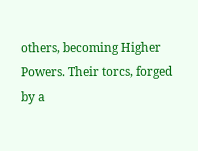others, becoming Higher Powers. Their torcs, forged by a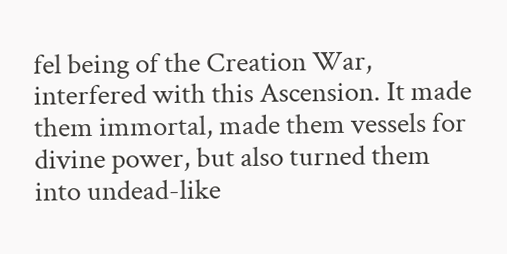fel being of the Creation War, interfered with this Ascension. It made them immortal, made them vessels for divine power, but also turned them into undead-like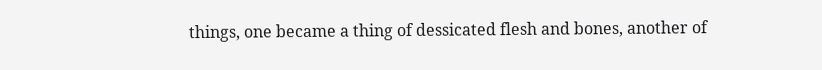things, one became a thing of dessicated flesh and bones, another of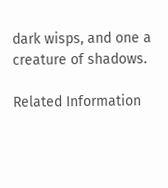dark wisps, and one a creature of shadows.

Related Information